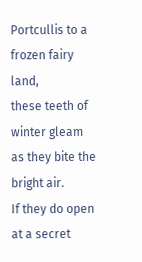Portcullis to a frozen fairy land,
these teeth of winter gleam
as they bite the bright air.
If they do open
at a secret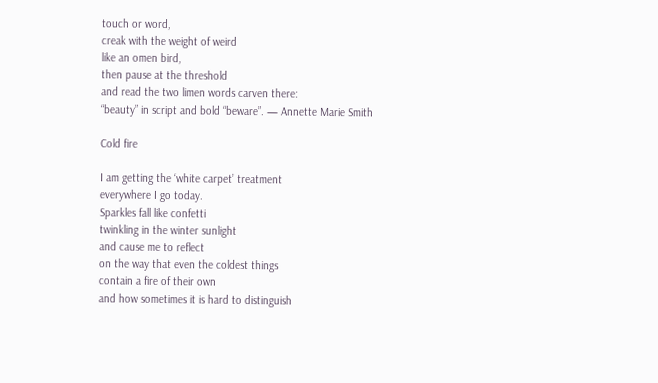touch or word,
creak with the weight of weird
like an omen bird,
then pause at the threshold
and read the two limen words carven there:
“beauty” in script and bold “beware”. — Annette Marie Smith

Cold fire

I am getting the ‘white carpet’ treatment
everywhere I go today.
Sparkles fall like confetti
twinkling in the winter sunlight
and cause me to reflect
on the way that even the coldest things
contain a fire of their own
and how sometimes it is hard to distinguish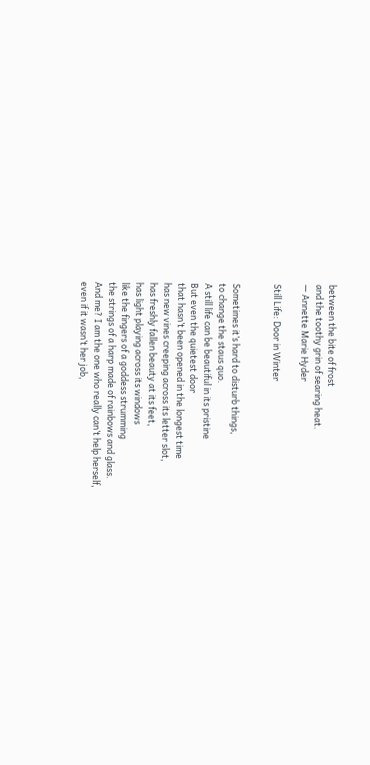between the bite of frost
and the toothy grin of searing heat.
— Annette Marie Hyder

Still Life: Door in Winter


Sometimes it’s hard to disturb things,
to change the staus quo.
A still life can be beautiful in its pristine
But even the quietest door
that hasn’t been opened in the longest time
has new vines creeping across its letter slot,
has freshly fallen beauty at its feet,
has light playing across its windows
like the fingers of a goddess strumming
the strings of a harp made of rainbows and glass.
And me? I am the one who really can’t help herself,
even if it wasn’t her job,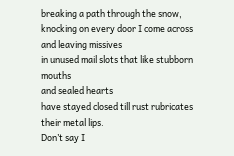breaking a path through the snow,
knocking on every door I come across
and leaving missives
in unused mail slots that like stubborn mouths
and sealed hearts
have stayed closed till rust rubricates their metal lips.
Don’t say I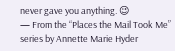never gave you anything. 😉
— From the “Places the Mail Took Me” series by Annette Marie Hyder